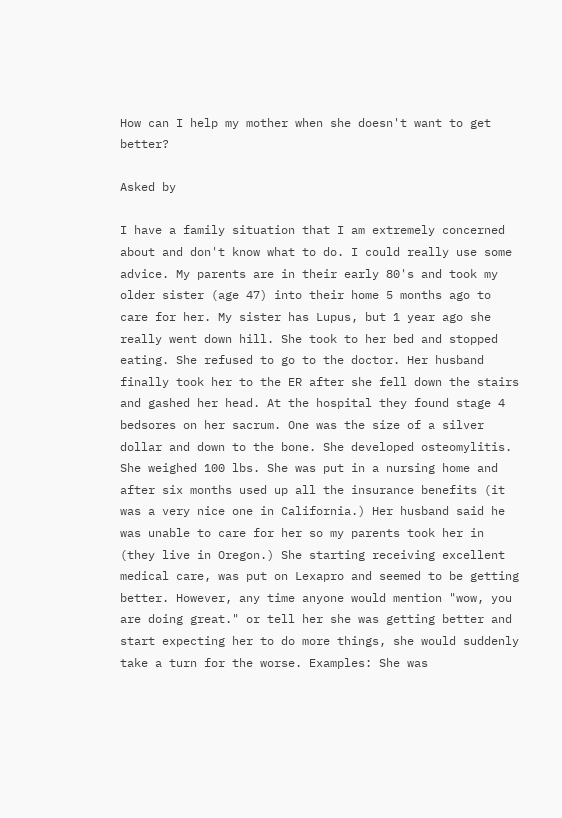How can I help my mother when she doesn't want to get better?

Asked by

I have a family situation that I am extremely concerned about and don't know what to do. I could really use some advice. My parents are in their early 80's and took my older sister (age 47) into their home 5 months ago to care for her. My sister has Lupus, but 1 year ago she really went down hill. She took to her bed and stopped eating. She refused to go to the doctor. Her husband finally took her to the ER after she fell down the stairs and gashed her head. At the hospital they found stage 4 bedsores on her sacrum. One was the size of a silver dollar and down to the bone. She developed osteomylitis. She weighed 100 lbs. She was put in a nursing home and after six months used up all the insurance benefits (it was a very nice one in California.) Her husband said he was unable to care for her so my parents took her in (they live in Oregon.) She starting receiving excellent medical care, was put on Lexapro and seemed to be getting better. However, any time anyone would mention "wow, you are doing great." or tell her she was getting better and start expecting her to do more things, she would suddenly take a turn for the worse. Examples: She was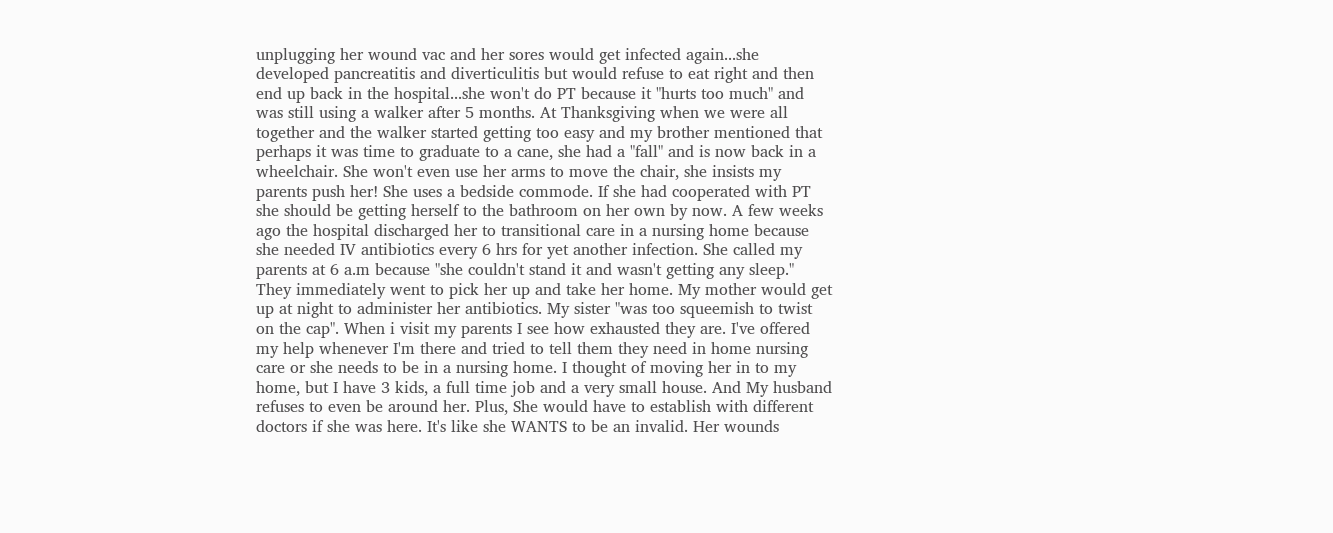unplugging her wound vac and her sores would get infected again...she developed pancreatitis and diverticulitis but would refuse to eat right and then end up back in the hospital...she won't do PT because it "hurts too much" and was still using a walker after 5 months. At Thanksgiving when we were all together and the walker started getting too easy and my brother mentioned that perhaps it was time to graduate to a cane, she had a "fall" and is now back in a wheelchair. She won't even use her arms to move the chair, she insists my parents push her! She uses a bedside commode. If she had cooperated with PT she should be getting herself to the bathroom on her own by now. A few weeks ago the hospital discharged her to transitional care in a nursing home because she needed IV antibiotics every 6 hrs for yet another infection. She called my parents at 6 a.m because "she couldn't stand it and wasn't getting any sleep." They immediately went to pick her up and take her home. My mother would get up at night to administer her antibiotics. My sister "was too squeemish to twist on the cap". When i visit my parents I see how exhausted they are. I've offered my help whenever I'm there and tried to tell them they need in home nursing care or she needs to be in a nursing home. I thought of moving her in to my home, but I have 3 kids, a full time job and a very small house. And My husband refuses to even be around her. Plus, She would have to establish with different doctors if she was here. It's like she WANTS to be an invalid. Her wounds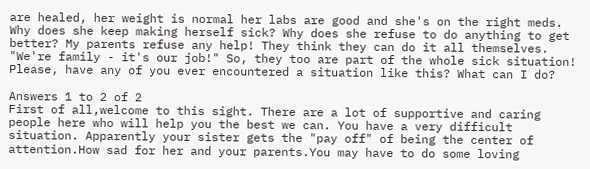are healed, her weight is normal her labs are good and she's on the right meds. Why does she keep making herself sick? Why does she refuse to do anything to get better? My parents refuse any help! They think they can do it all themselves. "We're family - it's our job!" So, they too are part of the whole sick situation! Please, have any of you ever encountered a situation like this? What can I do?

Answers 1 to 2 of 2
First of all,welcome to this sight. There are a lot of supportive and caring people here who will help you the best we can. You have a very difficult situation. Apparently your sister gets the "pay off" of being the center of attention.How sad for her and your parents.You may have to do some loving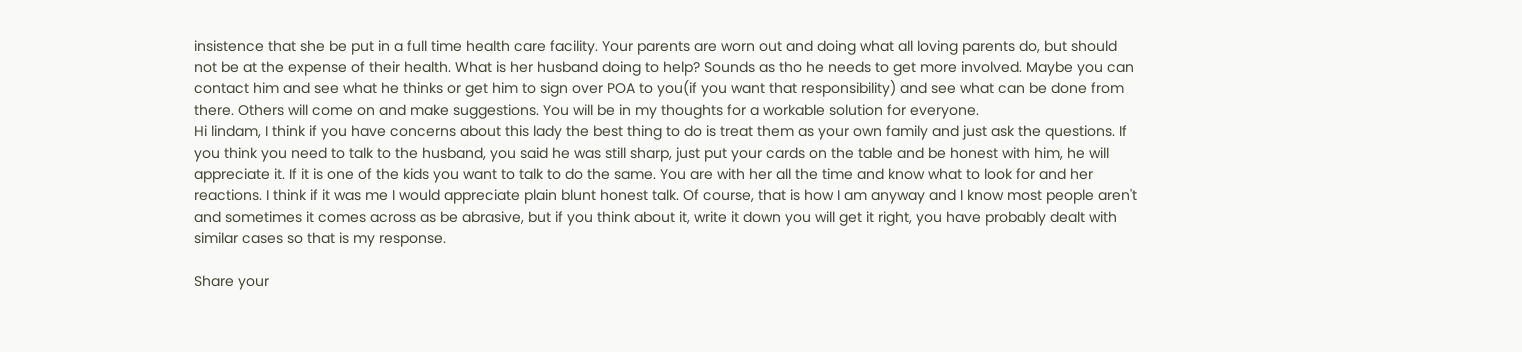insistence that she be put in a full time health care facility. Your parents are worn out and doing what all loving parents do, but should not be at the expense of their health. What is her husband doing to help? Sounds as tho he needs to get more involved. Maybe you can contact him and see what he thinks or get him to sign over POA to you(if you want that responsibility) and see what can be done from there. Others will come on and make suggestions. You will be in my thoughts for a workable solution for everyone.
Hi lindam, I think if you have concerns about this lady the best thing to do is treat them as your own family and just ask the questions. If you think you need to talk to the husband, you said he was still sharp, just put your cards on the table and be honest with him, he will appreciate it. If it is one of the kids you want to talk to do the same. You are with her all the time and know what to look for and her reactions. I think if it was me I would appreciate plain blunt honest talk. Of course, that is how I am anyway and I know most people aren't and sometimes it comes across as be abrasive, but if you think about it, write it down you will get it right, you have probably dealt with similar cases so that is my response.

Share your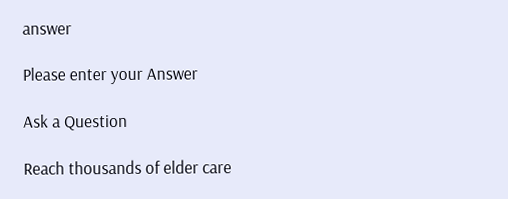answer

Please enter your Answer

Ask a Question

Reach thousands of elder care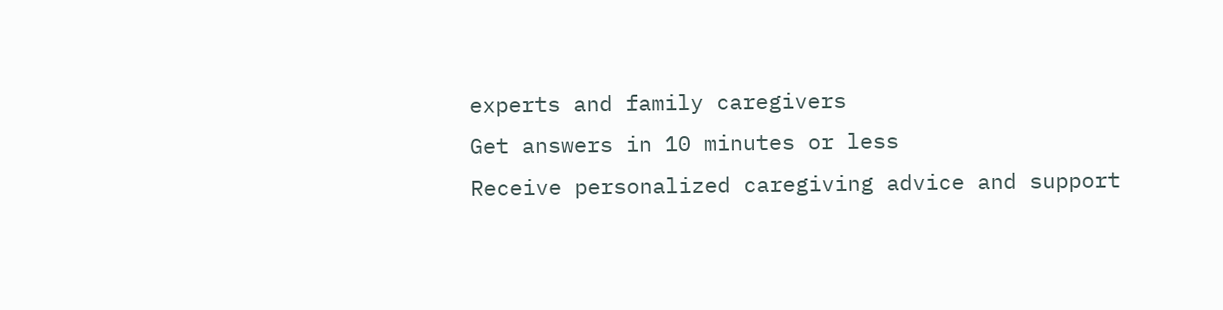experts and family caregivers
Get answers in 10 minutes or less
Receive personalized caregiving advice and support